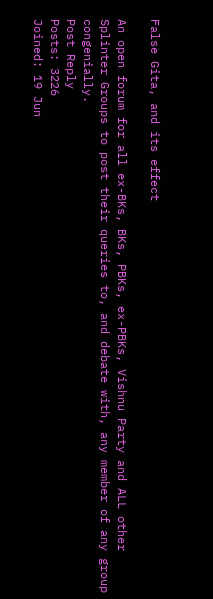False Gita, and its effect

An open forum for all ex-BKs, BKs, PBKs, ex-PBKs, Vishnu Party and ALL other Splinter Groups to post their queries to, and debate with, any member of any group congenially.
Post Reply
Posts: 3226
Joined: 19 Jun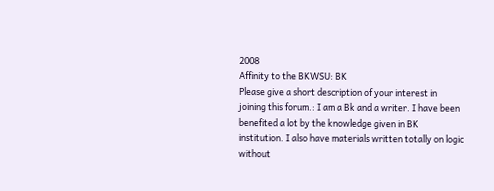2008
Affinity to the BKWSU: BK
Please give a short description of your interest in joining this forum.: I am a Bk and a writer. I have been benefited a lot by the knowledge given in BK institution. I also have materials written totally on logic without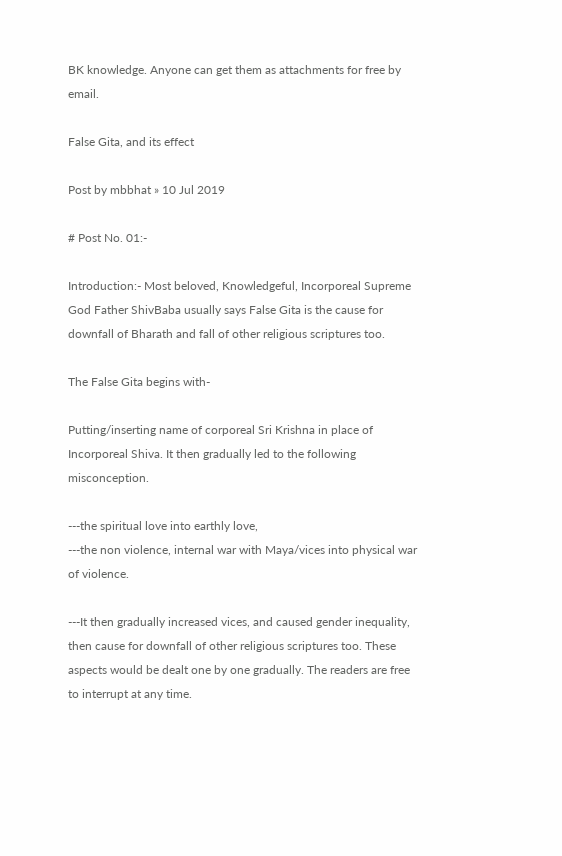BK knowledge. Anyone can get them as attachments for free by email.

False Gita, and its effect

Post by mbbhat » 10 Jul 2019

# Post No. 01:-

Introduction:- Most beloved, Knowledgeful, Incorporeal Supreme God Father ShivBaba usually says False Gita is the cause for downfall of Bharath and fall of other religious scriptures too.

The False Gita begins with-

Putting/inserting name of corporeal Sri Krishna in place of Incorporeal Shiva. It then gradually led to the following misconception.

---the spiritual love into earthly love,
---the non violence, internal war with Maya/vices into physical war of violence.

---It then gradually increased vices, and caused gender inequality, then cause for downfall of other religious scriptures too. These aspects would be dealt one by one gradually. The readers are free to interrupt at any time.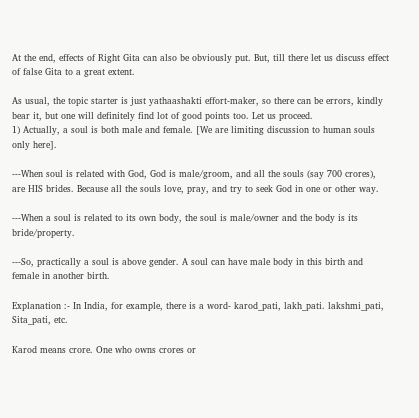At the end, effects of Right Gita can also be obviously put. But, till there let us discuss effect of false Gita to a great extent.

As usual, the topic starter is just yathaashakti effort-maker, so there can be errors, kindly bear it, but one will definitely find lot of good points too. Let us proceed.
1) Actually, a soul is both male and female. [We are limiting discussion to human souls only here].

---When soul is related with God, God is male/groom, and all the souls (say 700 crores), are HIS brides. Because all the souls love, pray, and try to seek God in one or other way.

---When a soul is related to its own body, the soul is male/owner and the body is its bride/property.

---So, practically a soul is above gender. A soul can have male body in this birth and female in another birth.

Explanation :- In India, for example, there is a word- karod_pati, lakh_pati. lakshmi_pati, Sita_pati, etc.

Karod means crore. One who owns crores or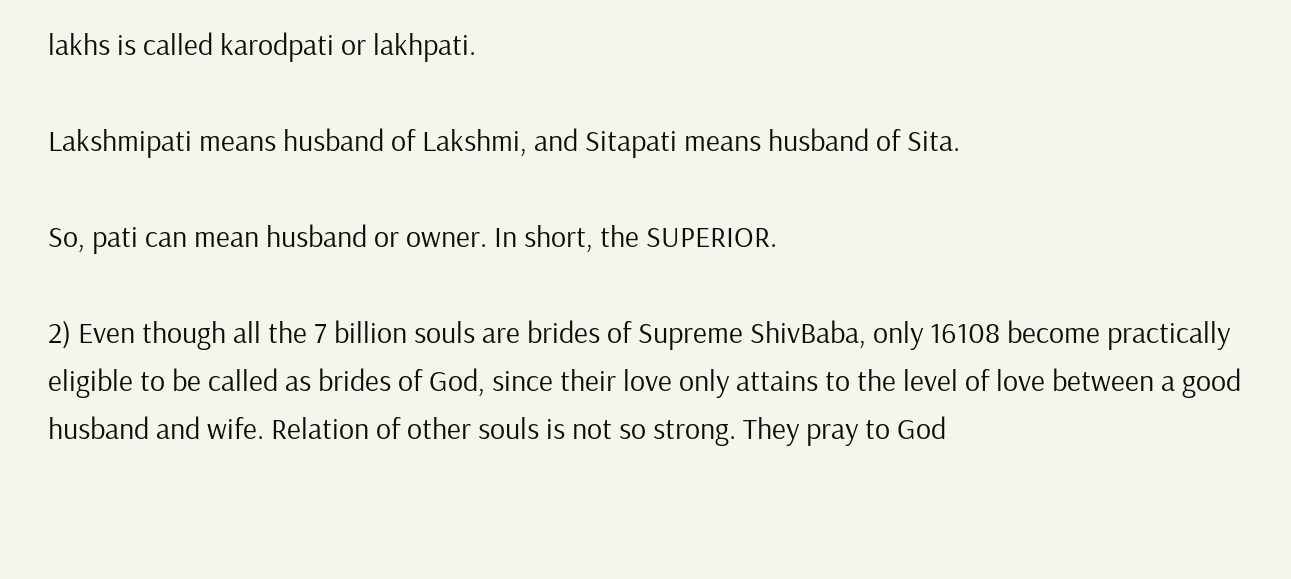lakhs is called karodpati or lakhpati.

Lakshmipati means husband of Lakshmi, and Sitapati means husband of Sita.

So, pati can mean husband or owner. In short, the SUPERIOR.

2) Even though all the 7 billion souls are brides of Supreme ShivBaba, only 16108 become practically eligible to be called as brides of God, since their love only attains to the level of love between a good husband and wife. Relation of other souls is not so strong. They pray to God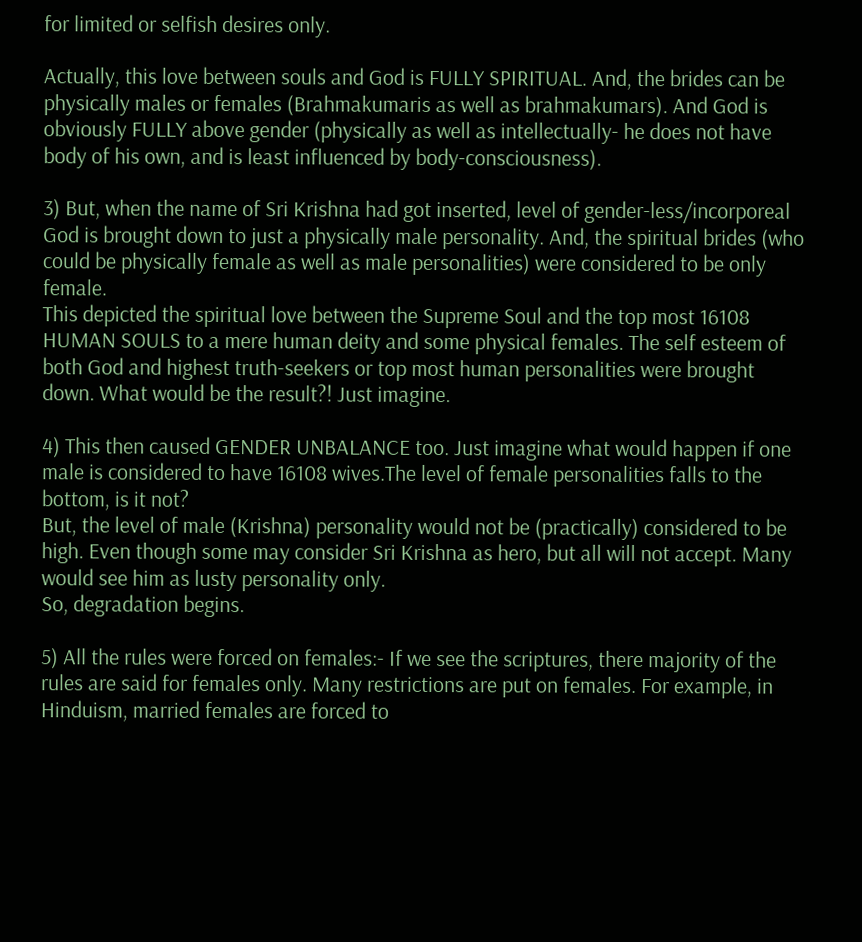for limited or selfish desires only.

Actually, this love between souls and God is FULLY SPIRITUAL. And, the brides can be physically males or females (Brahmakumaris as well as brahmakumars). And God is obviously FULLY above gender (physically as well as intellectually- he does not have body of his own, and is least influenced by body-consciousness).

3) But, when the name of Sri Krishna had got inserted, level of gender-less/incorporeal God is brought down to just a physically male personality. And, the spiritual brides (who could be physically female as well as male personalities) were considered to be only female.
This depicted the spiritual love between the Supreme Soul and the top most 16108 HUMAN SOULS to a mere human deity and some physical females. The self esteem of both God and highest truth-seekers or top most human personalities were brought down. What would be the result?! Just imagine.

4) This then caused GENDER UNBALANCE too. Just imagine what would happen if one male is considered to have 16108 wives.The level of female personalities falls to the bottom, is it not?
But, the level of male (Krishna) personality would not be (practically) considered to be high. Even though some may consider Sri Krishna as hero, but all will not accept. Many would see him as lusty personality only.
So, degradation begins.

5) All the rules were forced on females:- If we see the scriptures, there majority of the rules are said for females only. Many restrictions are put on females. For example, in Hinduism, married females are forced to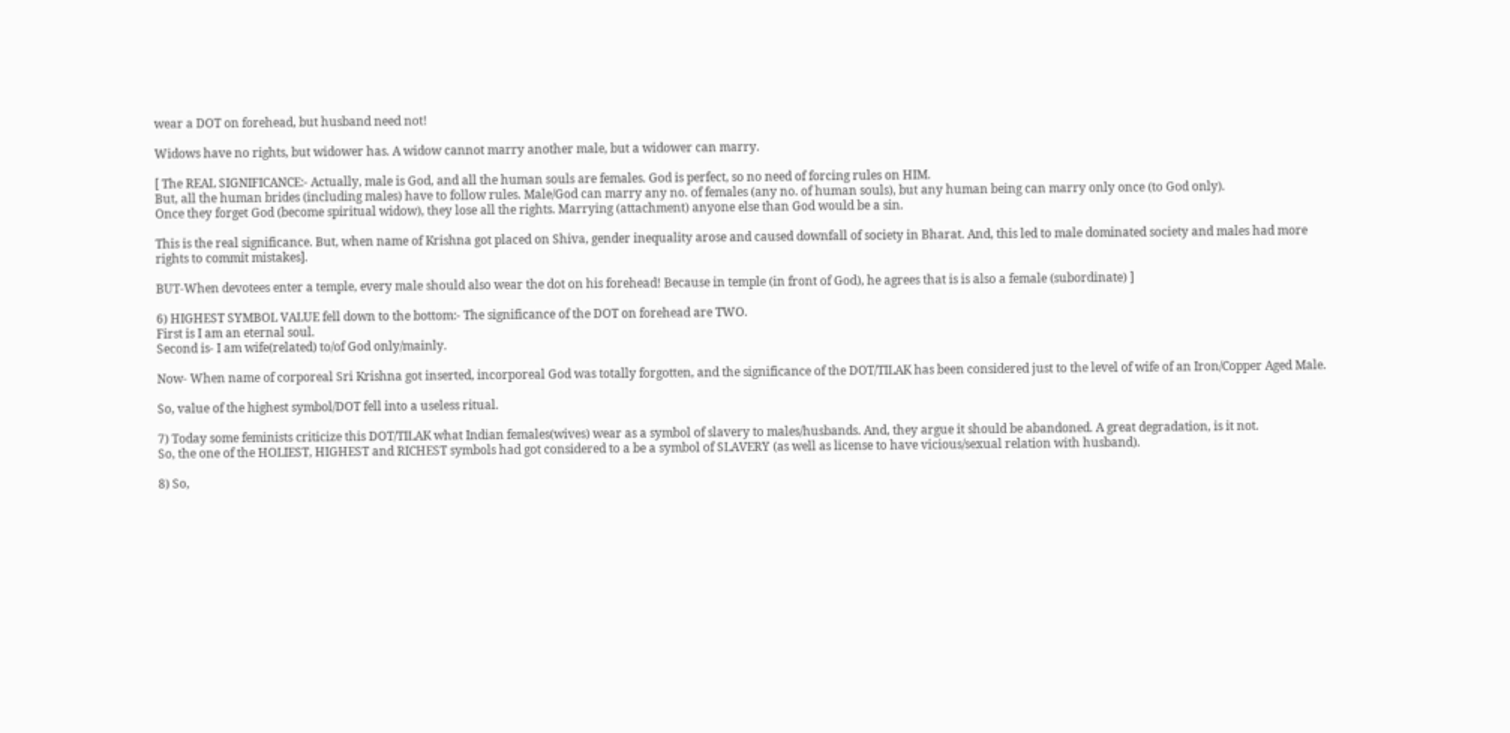wear a DOT on forehead, but husband need not!

Widows have no rights, but widower has. A widow cannot marry another male, but a widower can marry.

[ The REAL SIGNIFICANCE:- Actually, male is God, and all the human souls are females. God is perfect, so no need of forcing rules on HIM.
But, all the human brides (including males) have to follow rules. Male/God can marry any no. of females (any no. of human souls), but any human being can marry only once (to God only).
Once they forget God (become spiritual widow), they lose all the rights. Marrying (attachment) anyone else than God would be a sin.

This is the real significance. But, when name of Krishna got placed on Shiva, gender inequality arose and caused downfall of society in Bharat. And, this led to male dominated society and males had more rights to commit mistakes].

BUT-When devotees enter a temple, every male should also wear the dot on his forehead! Because in temple (in front of God), he agrees that is is also a female (subordinate) ]

6) HIGHEST SYMBOL VALUE fell down to the bottom:- The significance of the DOT on forehead are TWO.
First is I am an eternal soul.
Second is- I am wife(related) to/of God only/mainly.

Now- When name of corporeal Sri Krishna got inserted, incorporeal God was totally forgotten, and the significance of the DOT/TILAK has been considered just to the level of wife of an Iron/Copper Aged Male.

So, value of the highest symbol/DOT fell into a useless ritual.

7) Today some feminists criticize this DOT/TILAK what Indian females(wives) wear as a symbol of slavery to males/husbands. And, they argue it should be abandoned. A great degradation, is it not.
So, the one of the HOLIEST, HIGHEST and RICHEST symbols had got considered to a be a symbol of SLAVERY (as well as license to have vicious/sexual relation with husband).

8) So,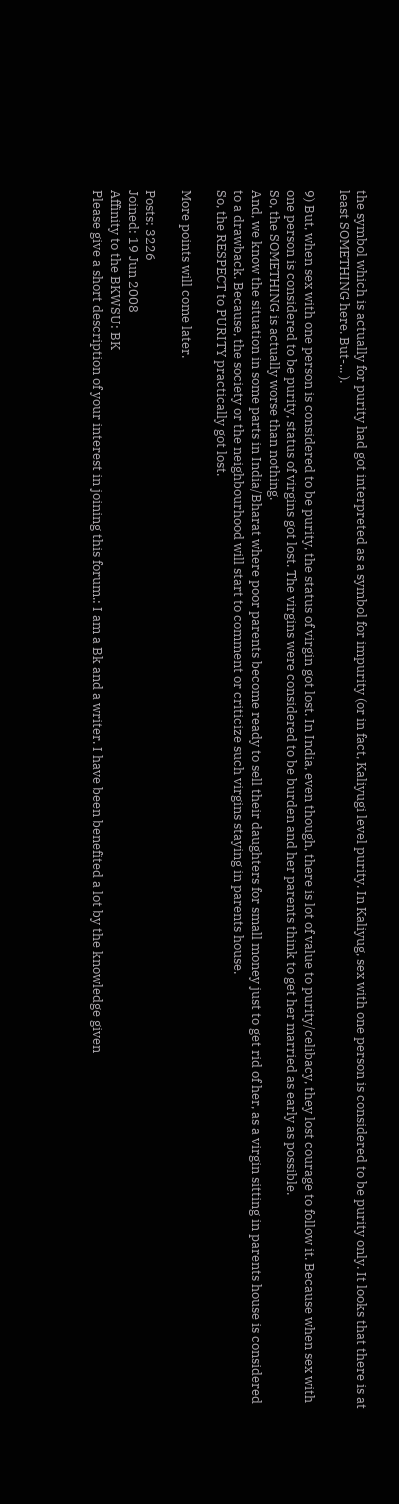the symbol which is actually for purity had got interpreted as a symbol for impurity (or in fact, Kaliyugi level purity. In Kaliyug, sex with one person is considered to be purity only. It looks that there is at least SOMETHING here. But-... ).

9) But, when sex with one person is considered to be purity, the status of virgin got lost. In India, even though, there is lot of value to purity/celibacy, they lost courage to follow it. Because when sex with one person is considered to be purity, status of virgins got lost. The virgins were considered to be burden and her parents think to get her married as early as possible.
So, the SOMETHING is actually worse than nothing.
And, we know the situation in some parts in India/Bharat where poor parents become ready to sell their daughters for small money just to get rid of her, as a virgin sitting in parents house is considered to a drawback. Because, the society or the neighbourhood will start to comment or criticize such virgins staying in parents house.
So, the RESPECT to PURITY practically got lost.

More points will come later.

Posts: 3226
Joined: 19 Jun 2008
Affinity to the BKWSU: BK
Please give a short description of your interest in joining this forum.: I am a Bk and a writer. I have been benefited a lot by the knowledge given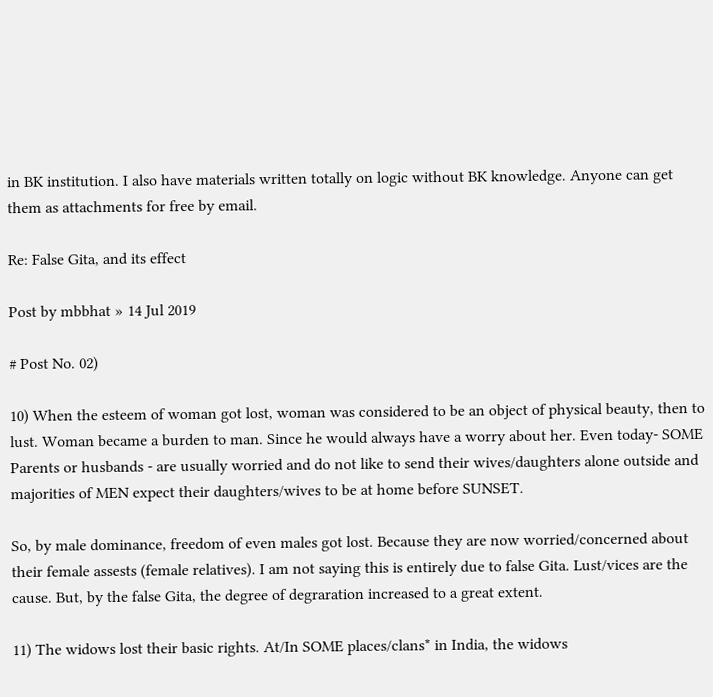in BK institution. I also have materials written totally on logic without BK knowledge. Anyone can get them as attachments for free by email.

Re: False Gita, and its effect

Post by mbbhat » 14 Jul 2019

# Post No. 02)

10) When the esteem of woman got lost, woman was considered to be an object of physical beauty, then to lust. Woman became a burden to man. Since he would always have a worry about her. Even today- SOME Parents or husbands - are usually worried and do not like to send their wives/daughters alone outside and majorities of MEN expect their daughters/wives to be at home before SUNSET.

So, by male dominance, freedom of even males got lost. Because they are now worried/concerned about their female assests (female relatives). I am not saying this is entirely due to false Gita. Lust/vices are the cause. But, by the false Gita, the degree of degraration increased to a great extent.

11) The widows lost their basic rights. At/In SOME places/clans* in India, the widows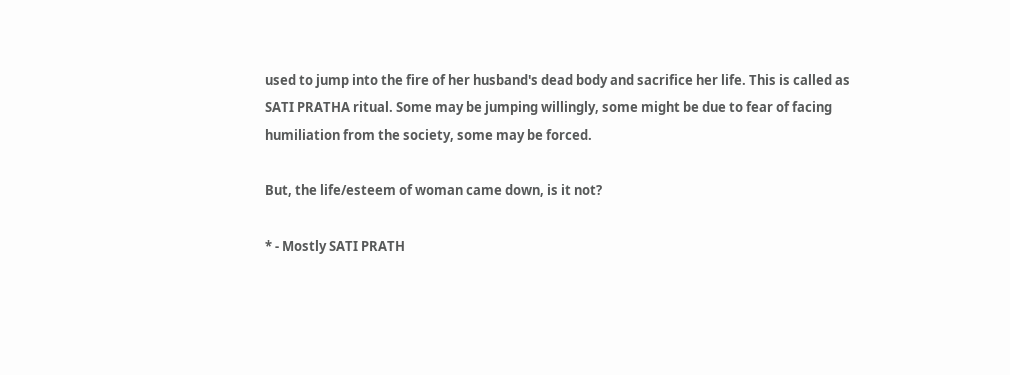used to jump into the fire of her husband's dead body and sacrifice her life. This is called as SATI PRATHA ritual. Some may be jumping willingly, some might be due to fear of facing humiliation from the society, some may be forced.

But, the life/esteem of woman came down, is it not?

* - Mostly SATI PRATH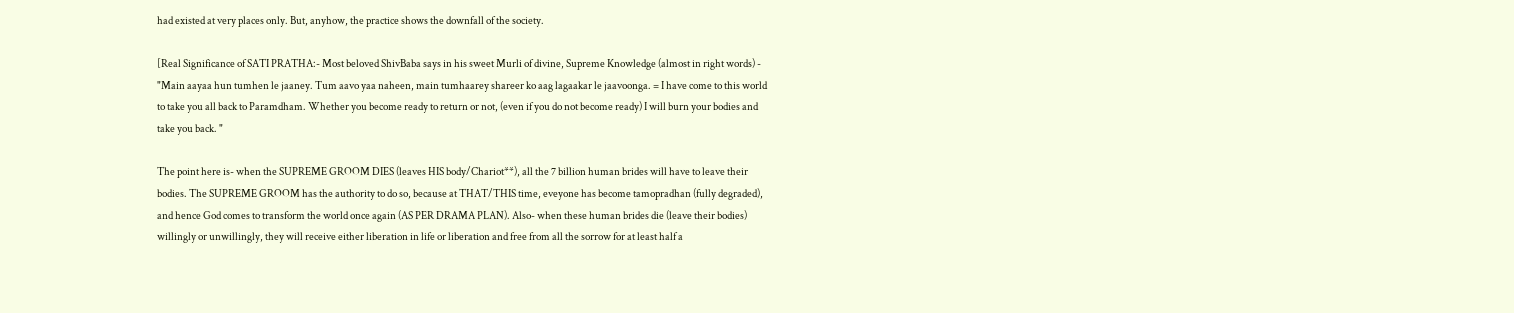had existed at very places only. But, anyhow, the practice shows the downfall of the society.

[Real Significance of SATI PRATHA:- Most beloved ShivBaba says in his sweet Murli of divine, Supreme Knowledge (almost in right words) - "Main aayaa hun tumhen le jaaney. Tum aavo yaa naheen, main tumhaarey shareer ko aag lagaakar le jaavoonga. = I have come to this world to take you all back to Paramdham. Whether you become ready to return or not, (even if you do not become ready) I will burn your bodies and take you back. "

The point here is- when the SUPREME GROOM DIES (leaves HIS body/Chariot**), all the 7 billion human brides will have to leave their bodies. The SUPREME GROOM has the authority to do so, because at THAT/THIS time, eveyone has become tamopradhan (fully degraded), and hence God comes to transform the world once again (AS PER DRAMA PLAN). Also- when these human brides die (leave their bodies) willingly or unwillingly, they will receive either liberation in life or liberation and free from all the sorrow for at least half a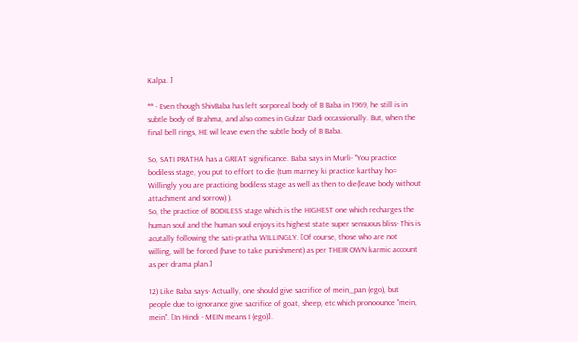Kalpa. ]

** - Even though ShivBaba has left sorporeal body of B Baba in 1969, he still is in subtle body of Brahma, and also comes in Gulzar Dadi occassionally. But, when the final bell rings, HE wil leave even the subtle body of B Baba.

So, SATI PRATHA has a GREAT significance. Baba says in Murli- "You practice bodiless stage, you put to effort to die (tum marney ki practice karthay ho= Willingly you are practicing bodiless stage as well as then to die(leave body without attachment and sorrow) ).
So, the practice of BODILESS stage which is the HIGHEST one which recharges the human soul and the human soul enjoys its highest state super sensuous bliss- This is acutally following the sati-pratha WILLINGLY. [Of course, those who are not willing, will be forced (have to take punishment) as per THEIR OWN karmic account as per drama plan.]

12) Like Baba says- Actually, one should give sacrifice of mein_pan (ego), but people due to ignorance give sacrifice of goat, sheep, etc which pronoounce "mein, mein". [In Hindi - MEIN means I (ego)].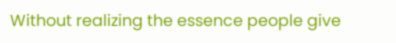Without realizing the essence people give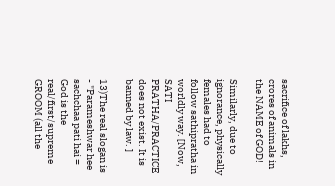sacrifice of lakhs, crores of animals in the NAME of GOD!

Similarly, due to ignorance, physically females had to follow sathipratha in worldly way. [Now, SATI PRATHA/PRACTICE does not exist. It is banned by law. ]

13)The real slogan is - "Parameshwar hee sachchaa pati hai = God is the real/first/supreme GROOM (all the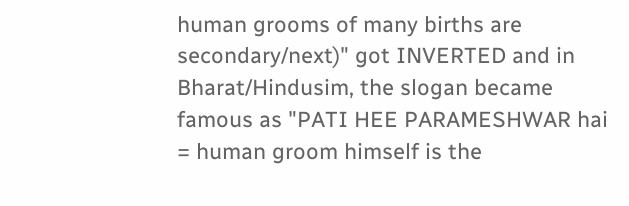human grooms of many births are secondary/next)" got INVERTED and in Bharat/Hindusim, the slogan became famous as "PATI HEE PARAMESHWAR hai = human groom himself is the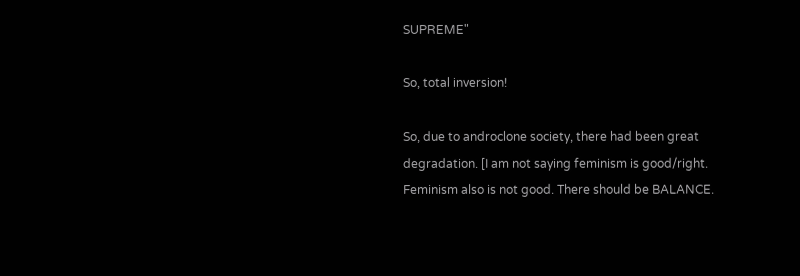SUPREME"

So, total inversion!

So, due to androclone society, there had been great degradation. [I am not saying feminism is good/right. Feminism also is not good. There should be BALANCE.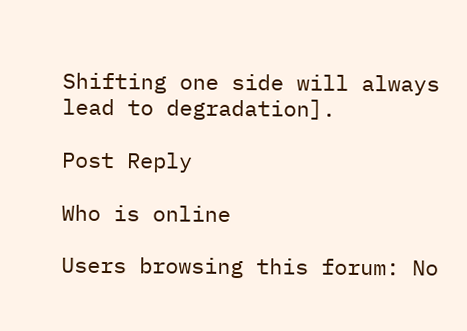Shifting one side will always lead to degradation].

Post Reply

Who is online

Users browsing this forum: No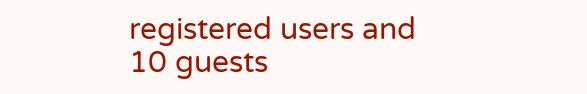registered users and 10 guests